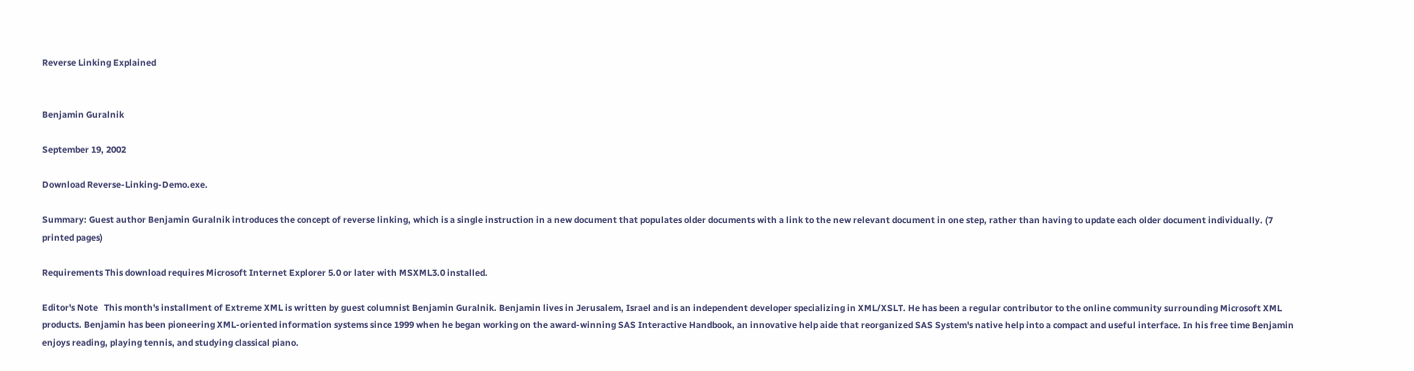Reverse Linking Explained


Benjamin Guralnik

September 19, 2002

Download Reverse-Linking-Demo.exe.

Summary: Guest author Benjamin Guralnik introduces the concept of reverse linking, which is a single instruction in a new document that populates older documents with a link to the new relevant document in one step, rather than having to update each older document individually. (7 printed pages)

Requirements This download requires Microsoft Internet Explorer 5.0 or later with MSXML3.0 installed.

Editor's Note   This month's installment of Extreme XML is written by guest columnist Benjamin Guralnik. Benjamin lives in Jerusalem, Israel and is an independent developer specializing in XML/XSLT. He has been a regular contributor to the online community surrounding Microsoft XML products. Benjamin has been pioneering XML-oriented information systems since 1999 when he began working on the award-winning SAS Interactive Handbook, an innovative help aide that reorganized SAS System's native help into a compact and useful interface. In his free time Benjamin enjoys reading, playing tennis, and studying classical piano.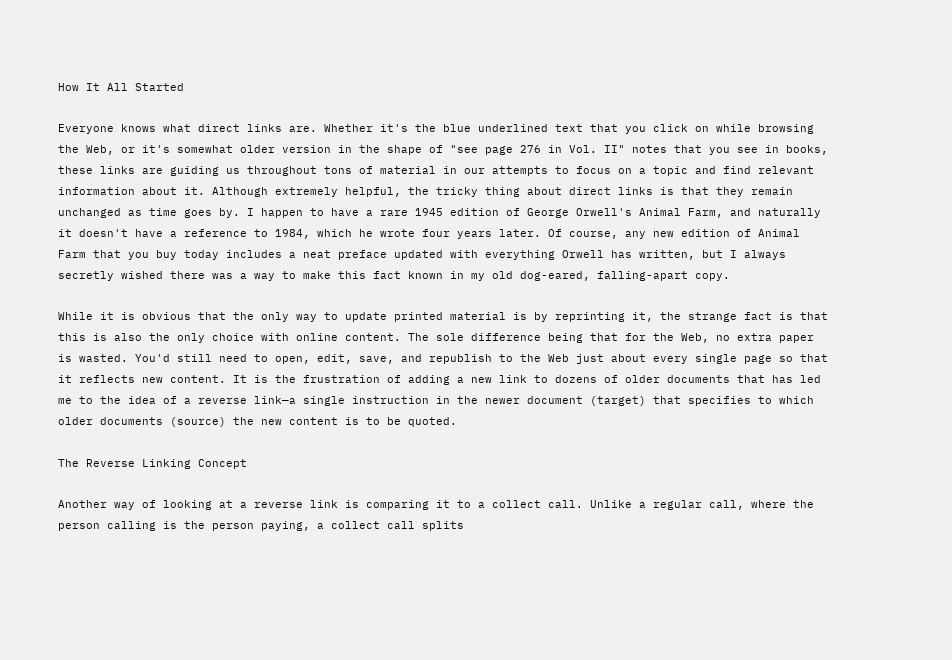How It All Started

Everyone knows what direct links are. Whether it's the blue underlined text that you click on while browsing the Web, or it's somewhat older version in the shape of "see page 276 in Vol. II" notes that you see in books, these links are guiding us throughout tons of material in our attempts to focus on a topic and find relevant information about it. Although extremely helpful, the tricky thing about direct links is that they remain unchanged as time goes by. I happen to have a rare 1945 edition of George Orwell's Animal Farm, and naturally it doesn't have a reference to 1984, which he wrote four years later. Of course, any new edition of Animal Farm that you buy today includes a neat preface updated with everything Orwell has written, but I always secretly wished there was a way to make this fact known in my old dog-eared, falling-apart copy.

While it is obvious that the only way to update printed material is by reprinting it, the strange fact is that this is also the only choice with online content. The sole difference being that for the Web, no extra paper is wasted. You'd still need to open, edit, save, and republish to the Web just about every single page so that it reflects new content. It is the frustration of adding a new link to dozens of older documents that has led me to the idea of a reverse link—a single instruction in the newer document (target) that specifies to which older documents (source) the new content is to be quoted.

The Reverse Linking Concept

Another way of looking at a reverse link is comparing it to a collect call. Unlike a regular call, where the person calling is the person paying, a collect call splits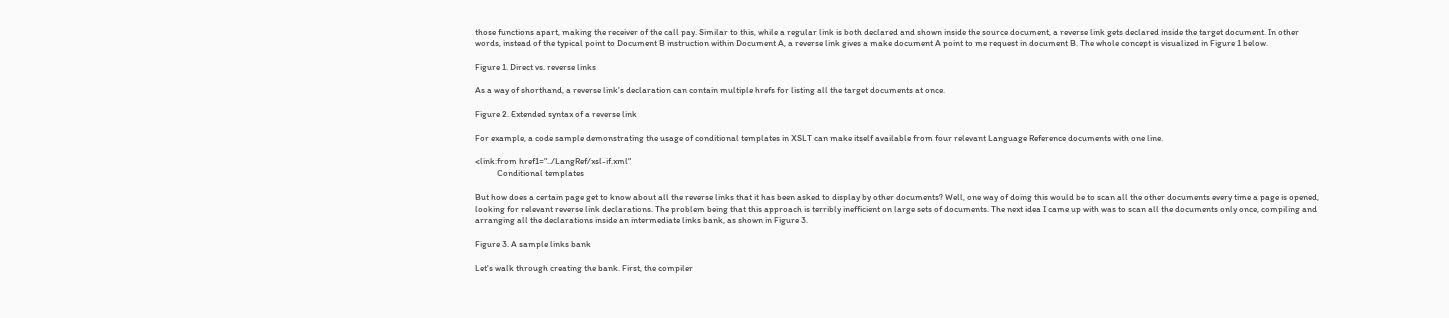those functions apart, making the receiver of the call pay. Similar to this, while a regular link is both declared and shown inside the source document, a reverse link gets declared inside the target document. In other words, instead of the typical point to Document B instruction within Document A, a reverse link gives a make document A point to me request in document B. The whole concept is visualized in Figure 1 below.

Figure 1. Direct vs. reverse links

As a way of shorthand, a reverse link's declaration can contain multiple hrefs for listing all the target documents at once.

Figure 2. Extended syntax of a reverse link

For example, a code sample demonstrating the usage of conditional templates in XSLT can make itself available from four relevant Language Reference documents with one line.

<link:from href1="../LangRef/xsl-if.xml"
           Conditional templates

But how does a certain page get to know about all the reverse links that it has been asked to display by other documents? Well, one way of doing this would be to scan all the other documents every time a page is opened, looking for relevant reverse link declarations. The problem being that this approach is terribly inefficient on large sets of documents. The next idea I came up with was to scan all the documents only once, compiling and arranging all the declarations inside an intermediate links bank, as shown in Figure 3.

Figure 3. A sample links bank

Let's walk through creating the bank. First, the compiler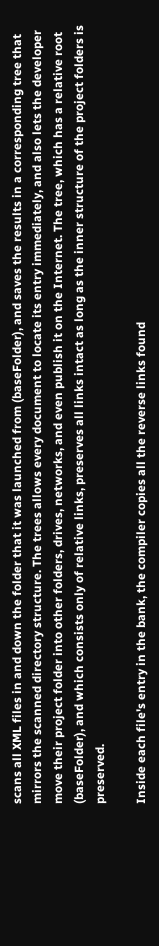scans all XML files in and down the folder that it was launched from (baseFolder), and saves the results in a corresponding tree that mirrors the scanned directory structure. The trees allows every document to locate its entry immediately, and also lets the developer move their project folder into other folders, drives, networks, and even publish it on the Internet. The tree, which has a relative root (baseFolder), and which consists only of relative links, preserves all links intact as long as the inner structure of the project folders is preserved.

Inside each file's entry in the bank, the compiler copies all the reverse links found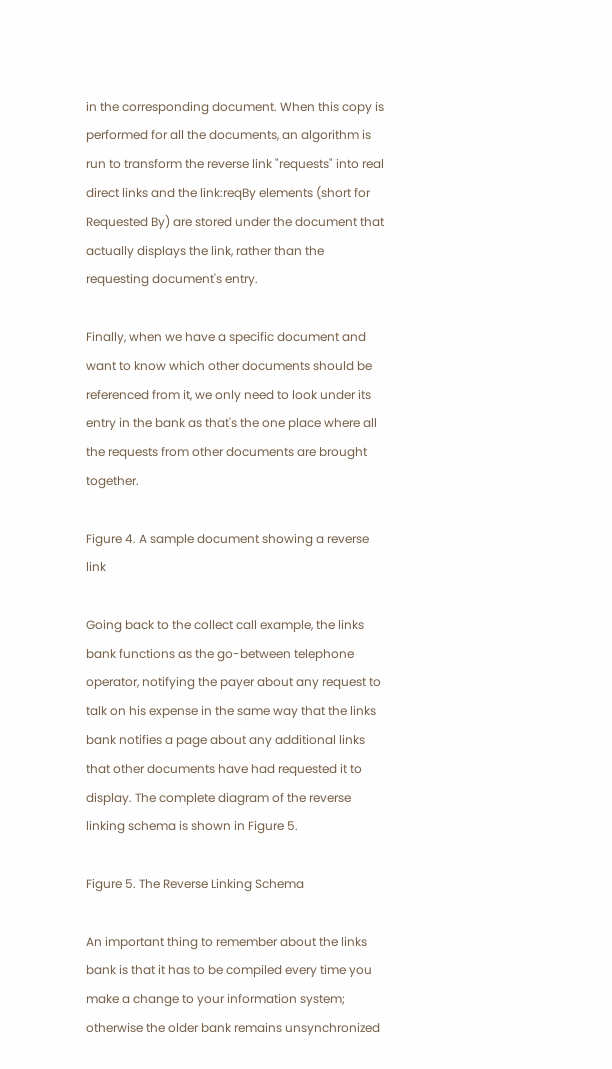in the corresponding document. When this copy is performed for all the documents, an algorithm is run to transform the reverse link "requests" into real direct links and the link:reqBy elements (short for Requested By) are stored under the document that actually displays the link, rather than the requesting document's entry.

Finally, when we have a specific document and want to know which other documents should be referenced from it, we only need to look under its entry in the bank as that's the one place where all the requests from other documents are brought together.

Figure 4. A sample document showing a reverse link

Going back to the collect call example, the links bank functions as the go-between telephone operator, notifying the payer about any request to talk on his expense in the same way that the links bank notifies a page about any additional links that other documents have had requested it to display. The complete diagram of the reverse linking schema is shown in Figure 5.

Figure 5. The Reverse Linking Schema

An important thing to remember about the links bank is that it has to be compiled every time you make a change to your information system; otherwise the older bank remains unsynchronized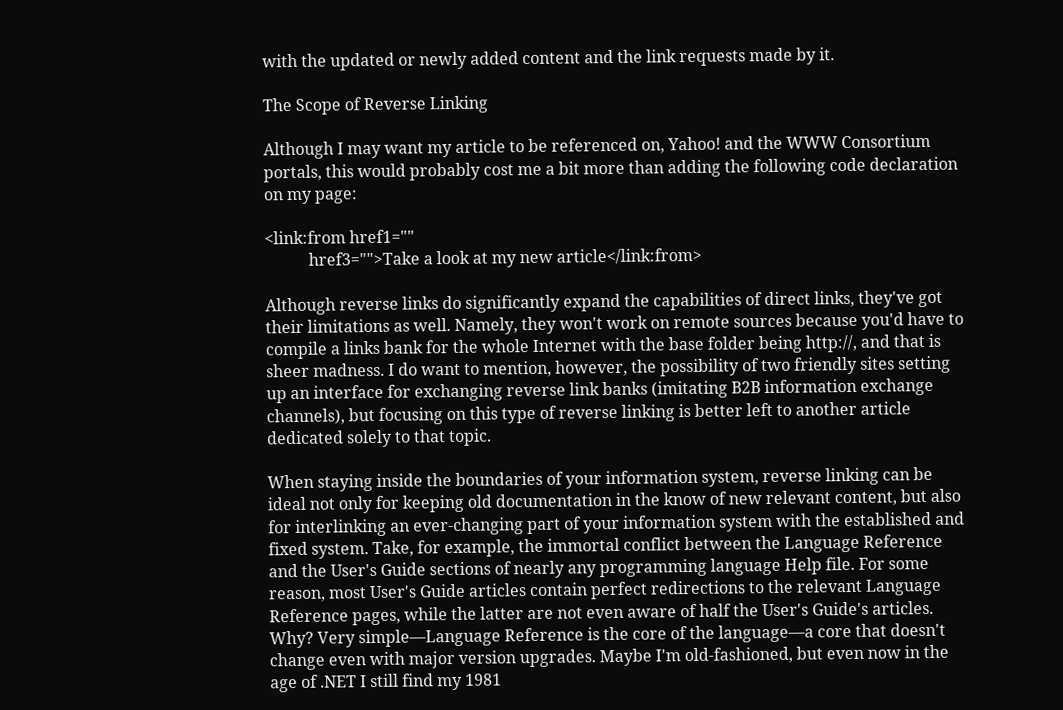with the updated or newly added content and the link requests made by it.

The Scope of Reverse Linking

Although I may want my article to be referenced on, Yahoo! and the WWW Consortium portals, this would probably cost me a bit more than adding the following code declaration on my page:

<link:from href1=""
           href3="">Take a look at my new article</link:from>

Although reverse links do significantly expand the capabilities of direct links, they've got their limitations as well. Namely, they won't work on remote sources because you'd have to compile a links bank for the whole Internet with the base folder being http://, and that is sheer madness. I do want to mention, however, the possibility of two friendly sites setting up an interface for exchanging reverse link banks (imitating B2B information exchange channels), but focusing on this type of reverse linking is better left to another article dedicated solely to that topic.

When staying inside the boundaries of your information system, reverse linking can be ideal not only for keeping old documentation in the know of new relevant content, but also for interlinking an ever-changing part of your information system with the established and fixed system. Take, for example, the immortal conflict between the Language Reference and the User's Guide sections of nearly any programming language Help file. For some reason, most User's Guide articles contain perfect redirections to the relevant Language Reference pages, while the latter are not even aware of half the User's Guide's articles. Why? Very simple—Language Reference is the core of the language—a core that doesn't change even with major version upgrades. Maybe I'm old-fashioned, but even now in the age of .NET I still find my 1981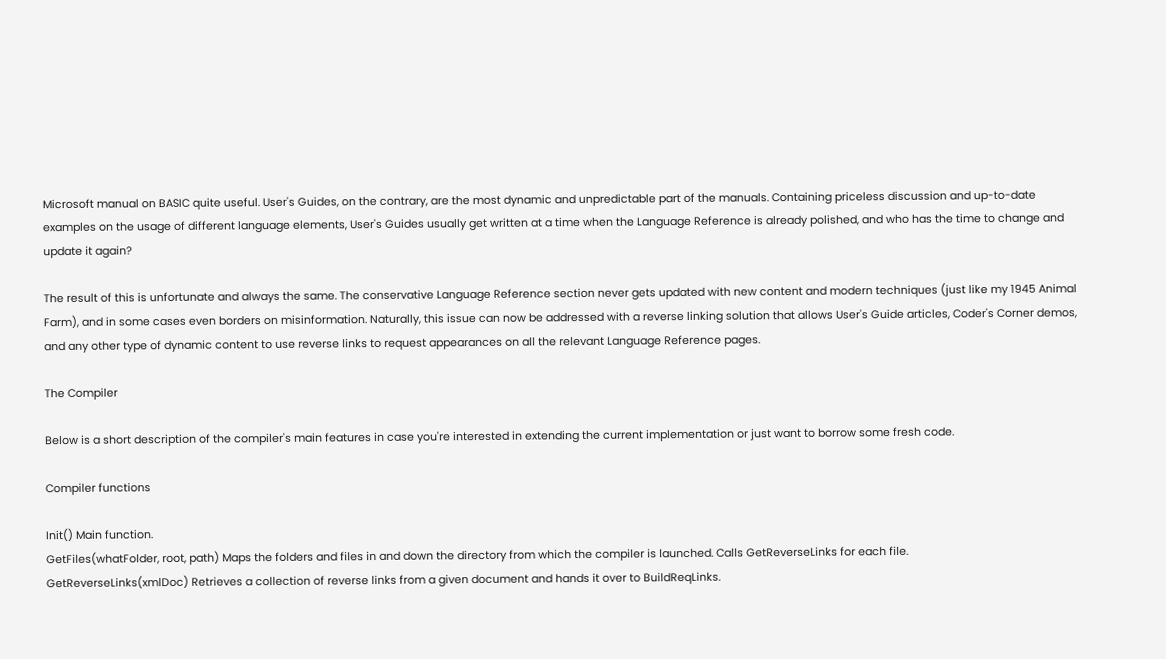Microsoft manual on BASIC quite useful. User's Guides, on the contrary, are the most dynamic and unpredictable part of the manuals. Containing priceless discussion and up-to-date examples on the usage of different language elements, User's Guides usually get written at a time when the Language Reference is already polished, and who has the time to change and update it again?

The result of this is unfortunate and always the same. The conservative Language Reference section never gets updated with new content and modern techniques (just like my 1945 Animal Farm), and in some cases even borders on misinformation. Naturally, this issue can now be addressed with a reverse linking solution that allows User's Guide articles, Coder's Corner demos, and any other type of dynamic content to use reverse links to request appearances on all the relevant Language Reference pages.

The Compiler

Below is a short description of the compiler's main features in case you're interested in extending the current implementation or just want to borrow some fresh code.

Compiler functions

Init() Main function.
GetFiles(whatFolder, root, path) Maps the folders and files in and down the directory from which the compiler is launched. Calls GetReverseLinks for each file.
GetReverseLinks(xmlDoc) Retrieves a collection of reverse links from a given document and hands it over to BuildReqLinks.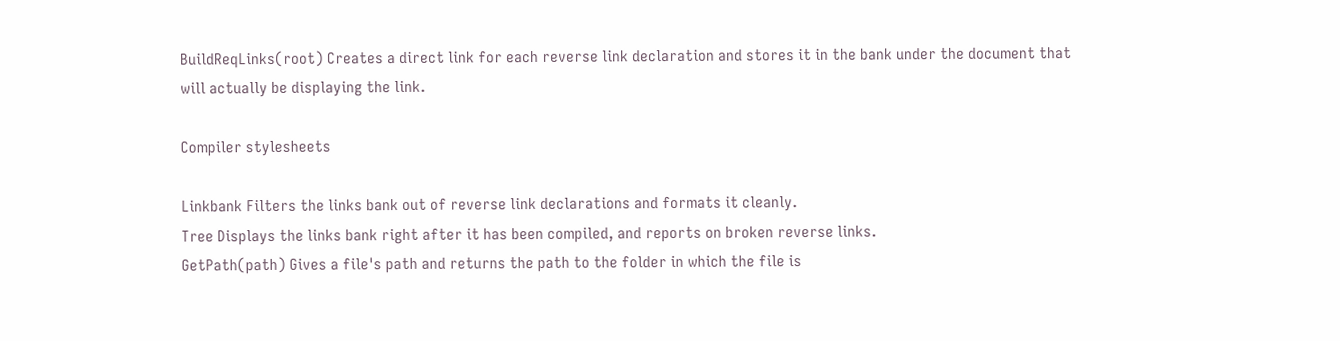BuildReqLinks(root) Creates a direct link for each reverse link declaration and stores it in the bank under the document that will actually be displaying the link.

Compiler stylesheets

Linkbank Filters the links bank out of reverse link declarations and formats it cleanly.
Tree Displays the links bank right after it has been compiled, and reports on broken reverse links.
GetPath(path) Gives a file's path and returns the path to the folder in which the file is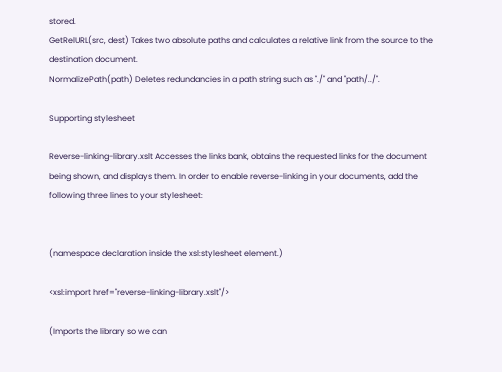stored.
GetRelURL(src, dest) Takes two absolute paths and calculates a relative link from the source to the destination document.
NormalizePath(path) Deletes redundancies in a path string such as "./" and "path/../".

Supporting stylesheet

Reverse-linking-library.xslt Accesses the links bank, obtains the requested links for the document being shown, and displays them. In order to enable reverse-linking in your documents, add the following three lines to your stylesheet:


(namespace declaration inside the xsl:stylesheet element.)

<xsl:import href="reverse-linking-library.xslt"/>

(Imports the library so we can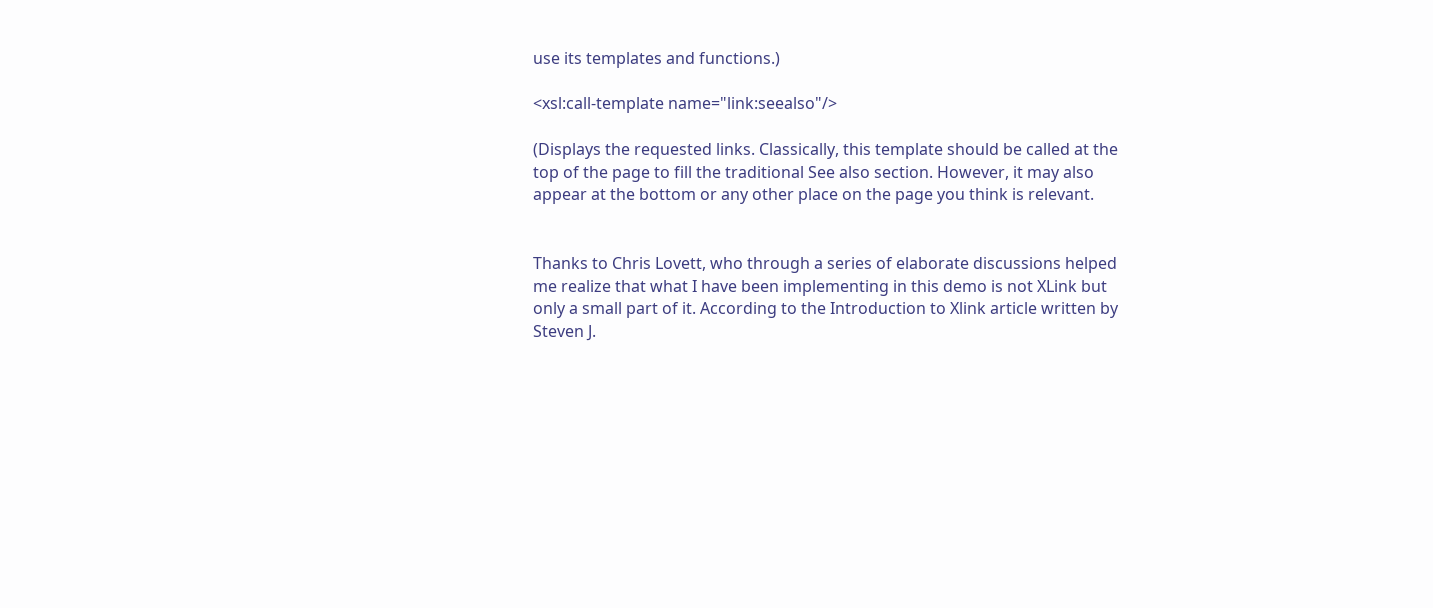use its templates and functions.)

<xsl:call-template name="link:seealso"/>

(Displays the requested links. Classically, this template should be called at the top of the page to fill the traditional See also section. However, it may also appear at the bottom or any other place on the page you think is relevant.


Thanks to Chris Lovett, who through a series of elaborate discussions helped me realize that what I have been implementing in this demo is not XLink but only a small part of it. According to the Introduction to Xlink article written by Steven J.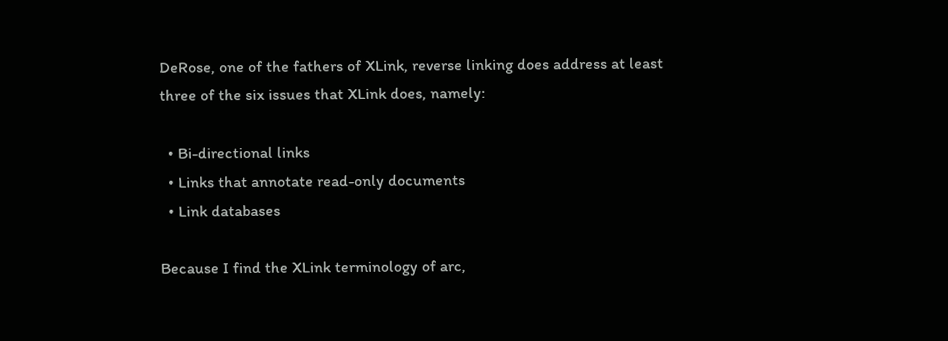DeRose, one of the fathers of XLink, reverse linking does address at least three of the six issues that XLink does, namely:

  • Bi-directional links
  • Links that annotate read-only documents
  • Link databases

Because I find the XLink terminology of arc,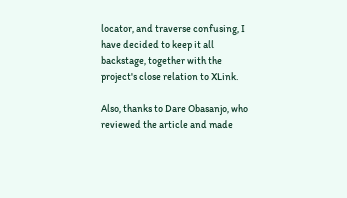locator, and traverse confusing, I have decided to keep it all backstage, together with the project's close relation to XLink.

Also, thanks to Dare Obasanjo, who reviewed the article and made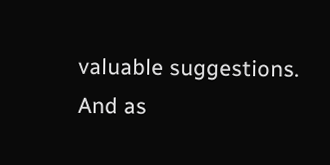valuable suggestions. And as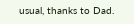usual, thanks to Dad.